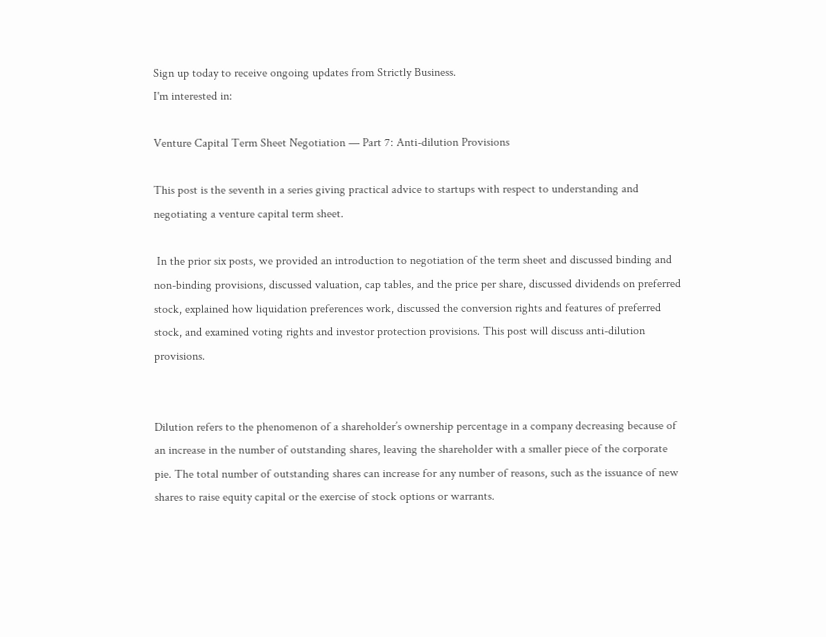Sign up today to receive ongoing updates from Strictly Business.
I'm interested in:

Venture Capital Term Sheet Negotiation — Part 7: Anti-dilution Provisions

This post is the seventh in a series giving practical advice to startups with respect to understanding and negotiating a venture capital term sheet.

 In the prior six posts, we provided an introduction to negotiation of the term sheet and discussed binding and non-binding provisions, discussed valuation, cap tables, and the price per share, discussed dividends on preferred stock, explained how liquidation preferences work, discussed the conversion rights and features of preferred stock, and examined voting rights and investor protection provisions. This post will discuss anti-dilution provisions.


Dilution refers to the phenomenon of a shareholder’s ownership percentage in a company decreasing because of an increase in the number of outstanding shares, leaving the shareholder with a smaller piece of the corporate pie. The total number of outstanding shares can increase for any number of reasons, such as the issuance of new shares to raise equity capital or the exercise of stock options or warrants.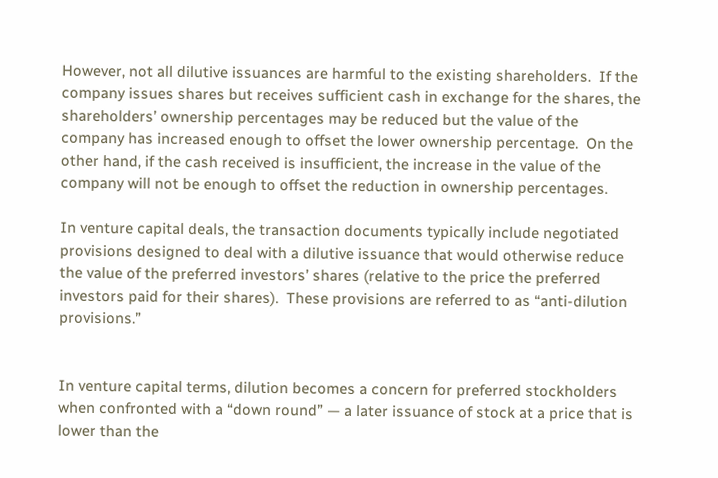However, not all dilutive issuances are harmful to the existing shareholders.  If the company issues shares but receives sufficient cash in exchange for the shares, the shareholders’ ownership percentages may be reduced but the value of the company has increased enough to offset the lower ownership percentage.  On the other hand, if the cash received is insufficient, the increase in the value of the company will not be enough to offset the reduction in ownership percentages.

In venture capital deals, the transaction documents typically include negotiated provisions designed to deal with a dilutive issuance that would otherwise reduce the value of the preferred investors’ shares (relative to the price the preferred investors paid for their shares).  These provisions are referred to as “anti-dilution provisions.”


In venture capital terms, dilution becomes a concern for preferred stockholders when confronted with a “down round” — a later issuance of stock at a price that is lower than the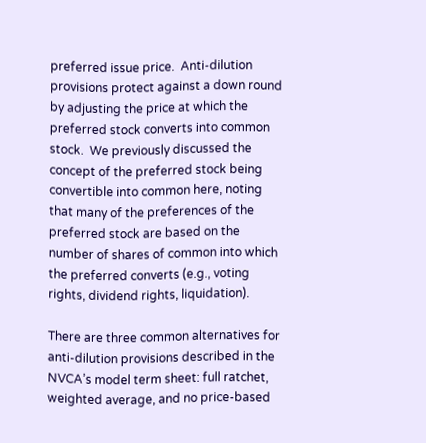preferred issue price.  Anti-dilution provisions protect against a down round by adjusting the price at which the preferred stock converts into common stock.  We previously discussed the concept of the preferred stock being convertible into common here, noting that many of the preferences of the preferred stock are based on the number of shares of common into which the preferred converts (e.g., voting rights, dividend rights, liquidation).

There are three common alternatives for anti-dilution provisions described in the NVCA’s model term sheet: full ratchet, weighted average, and no price-based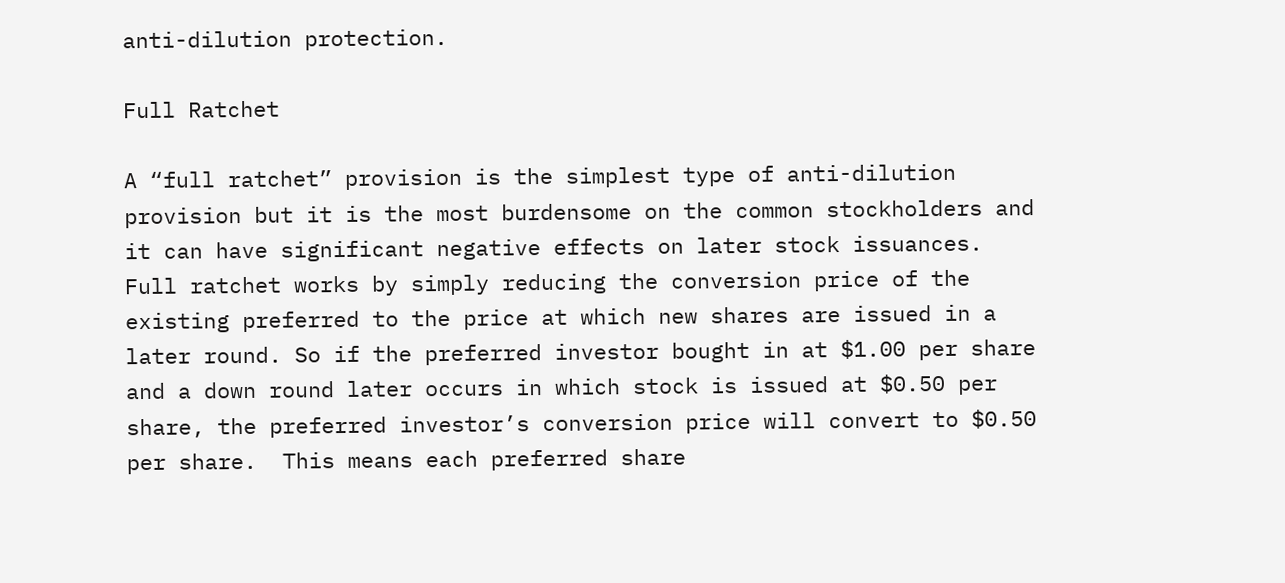anti-dilution protection.

Full Ratchet

A “full ratchet” provision is the simplest type of anti-dilution provision but it is the most burdensome on the common stockholders and it can have significant negative effects on later stock issuances.  Full ratchet works by simply reducing the conversion price of the existing preferred to the price at which new shares are issued in a later round. So if the preferred investor bought in at $1.00 per share and a down round later occurs in which stock is issued at $0.50 per share, the preferred investor’s conversion price will convert to $0.50 per share.  This means each preferred share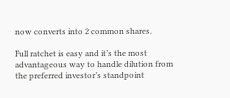now converts into 2 common shares.

Full ratchet is easy and it’s the most advantageous way to handle dilution from the preferred investor’s standpoint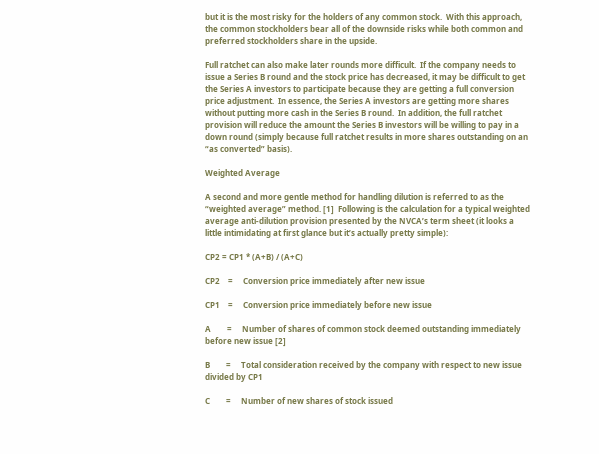but it is the most risky for the holders of any common stock.  With this approach, the common stockholders bear all of the downside risks while both common and preferred stockholders share in the upside.

Full ratchet can also make later rounds more difficult.  If the company needs to issue a Series B round and the stock price has decreased, it may be difficult to get the Series A investors to participate because they are getting a full conversion price adjustment.  In essence, the Series A investors are getting more shares without putting more cash in the Series B round.  In addition, the full ratchet provision will reduce the amount the Series B investors will be willing to pay in a down round (simply because full ratchet results in more shares outstanding on an “as converted” basis).

Weighted Average

A second and more gentle method for handling dilution is referred to as the “weighted average” method. [1]  Following is the calculation for a typical weighted average anti-dilution provision presented by the NVCA’s term sheet (it looks a little intimidating at first glance but it’s actually pretty simple):

CP2 = CP1 * (A+B) / (A+C)

CP2    =     Conversion price immediately after new issue

CP1    =     Conversion price immediately before new issue

A        =     Number of shares of common stock deemed outstanding immediately before new issue [2]

B        =     Total consideration received by the company with respect to new issue divided by CP1

C        =     Number of new shares of stock issued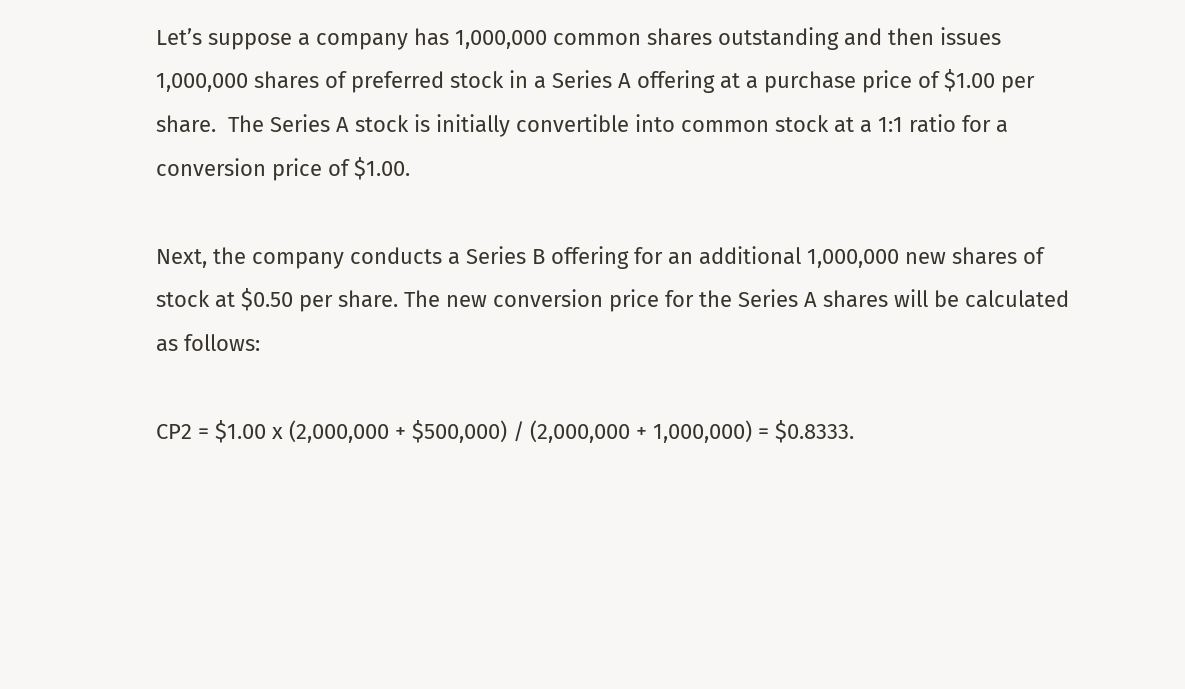Let’s suppose a company has 1,000,000 common shares outstanding and then issues 1,000,000 shares of preferred stock in a Series A offering at a purchase price of $1.00 per share.  The Series A stock is initially convertible into common stock at a 1:1 ratio for a conversion price of $1.00.

Next, the company conducts a Series B offering for an additional 1,000,000 new shares of stock at $0.50 per share. The new conversion price for the Series A shares will be calculated as follows:

CP2 = $1.00 x (2,000,000 + $500,000) / (2,000,000 + 1,000,000) = $0.8333.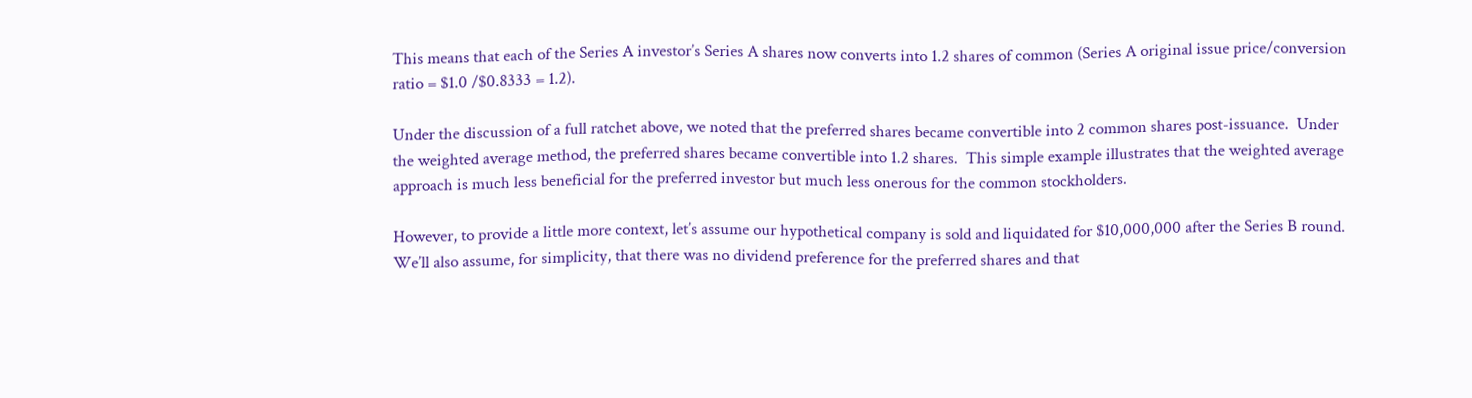This means that each of the Series A investor’s Series A shares now converts into 1.2 shares of common (Series A original issue price/conversion ratio = $1.0 /$0.8333 = 1.2).

Under the discussion of a full ratchet above, we noted that the preferred shares became convertible into 2 common shares post-issuance.  Under the weighted average method, the preferred shares became convertible into 1.2 shares.  This simple example illustrates that the weighted average approach is much less beneficial for the preferred investor but much less onerous for the common stockholders.

However, to provide a little more context, let’s assume our hypothetical company is sold and liquidated for $10,000,000 after the Series B round.  We’ll also assume, for simplicity, that there was no dividend preference for the preferred shares and that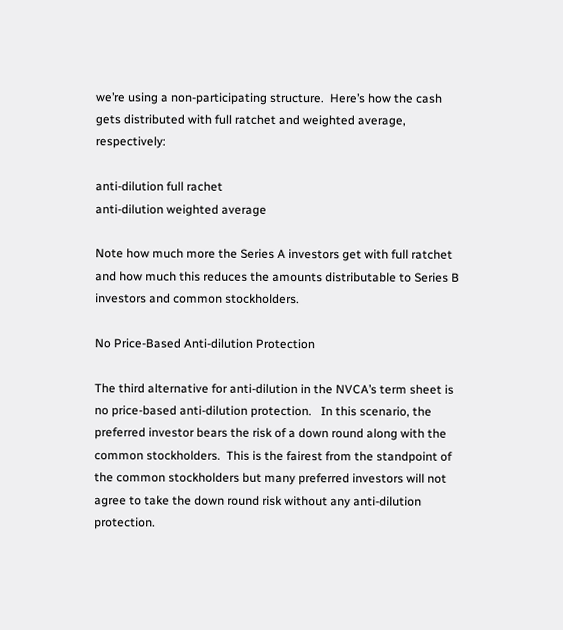we’re using a non-participating structure.  Here’s how the cash gets distributed with full ratchet and weighted average, respectively:

anti-dilution full rachet
anti-dilution weighted average

Note how much more the Series A investors get with full ratchet and how much this reduces the amounts distributable to Series B investors and common stockholders.

No Price-Based Anti-dilution Protection

The third alternative for anti-dilution in the NVCA’s term sheet is no price-based anti-dilution protection.   In this scenario, the preferred investor bears the risk of a down round along with the common stockholders.  This is the fairest from the standpoint of the common stockholders but many preferred investors will not agree to take the down round risk without any anti-dilution protection.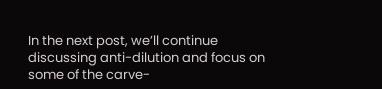In the next post, we’ll continue discussing anti-dilution and focus on some of the carve-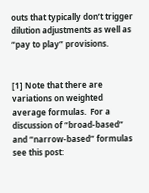outs that typically don’t trigger dilution adjustments as well as “pay to play” provisions.


[1] Note that there are variations on weighted average formulas.  For a discussion of “broad-based” and “narrow-based” formulas see this post: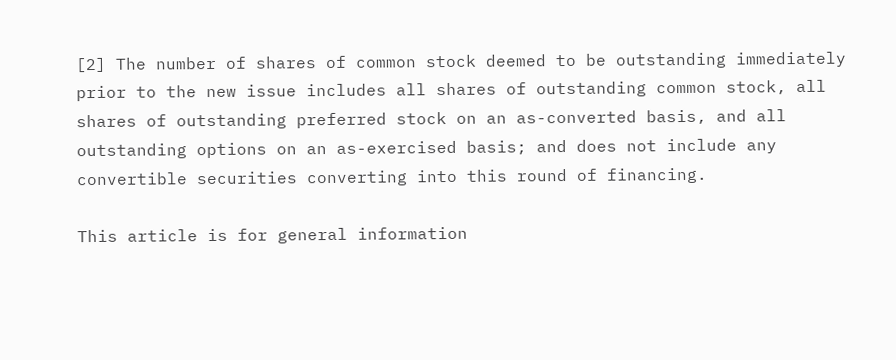[2] The number of shares of common stock deemed to be outstanding immediately prior to the new issue includes all shares of outstanding common stock, all shares of outstanding preferred stock on an as-converted basis, and all outstanding options on an as-exercised basis; and does not include any convertible securities converting into this round of financing.

This article is for general information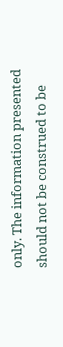only. The information presented should not be construed to be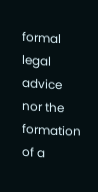formal legal advice nor the formation of a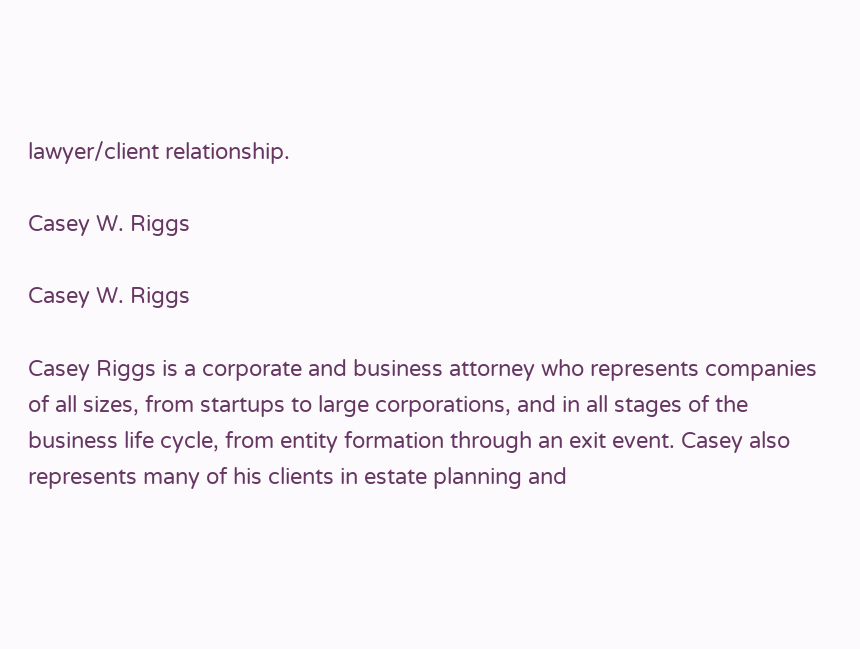lawyer/client relationship.

Casey W. Riggs

Casey W. Riggs

Casey Riggs is a corporate and business attorney who represents companies of all sizes, from startups to large corporations, and in all stages of the business life cycle, from entity formation through an exit event. Casey also represents many of his clients in estate planning and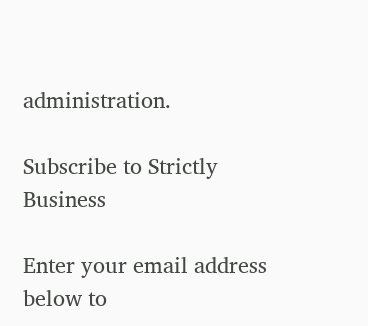administration.

Subscribe to Strictly Business

Enter your email address below to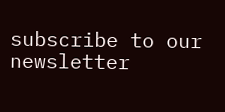subscribe to our newsletter